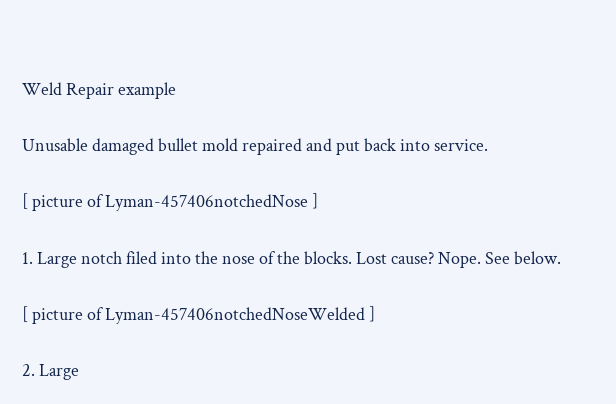Weld Repair example

Unusable damaged bullet mold repaired and put back into service.

[ picture of Lyman-457406notchedNose ]

1. Large notch filed into the nose of the blocks. Lost cause? Nope. See below.

[ picture of Lyman-457406notchedNoseWelded ]

2. Large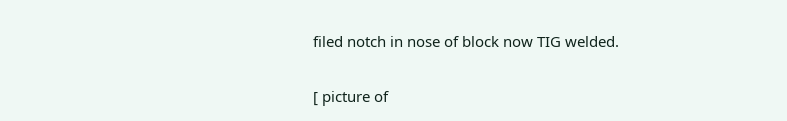filed notch in nose of block now TIG welded.

[ picture of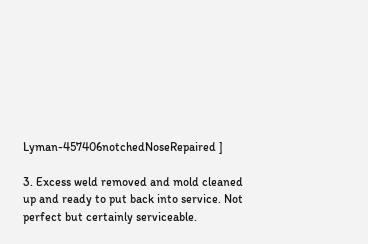Lyman-457406notchedNoseRepaired ]

3. Excess weld removed and mold cleaned up and ready to put back into service. Not perfect but certainly serviceable.